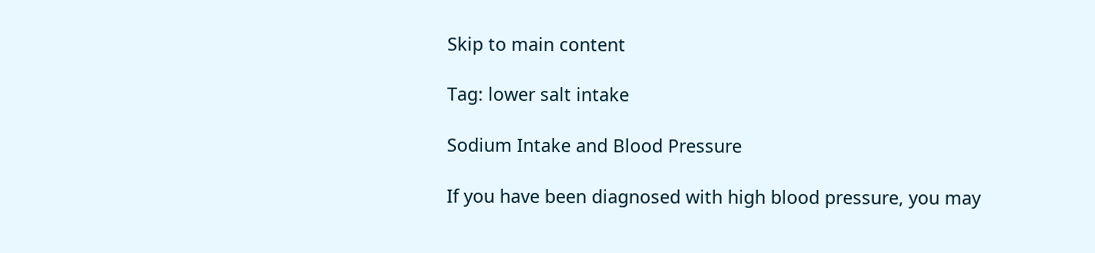Skip to main content

Tag: lower salt intake

Sodium Intake and Blood Pressure

If you have been diagnosed with high blood pressure, you may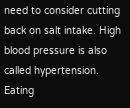need to consider cutting back on salt intake. High blood pressure is also called hypertension. Eating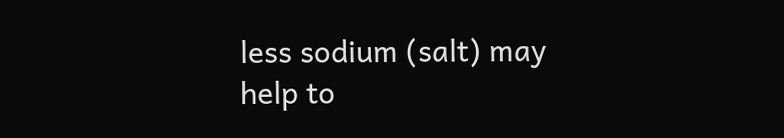less sodium (salt) may help to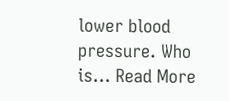lower blood pressure. Who is… Read More